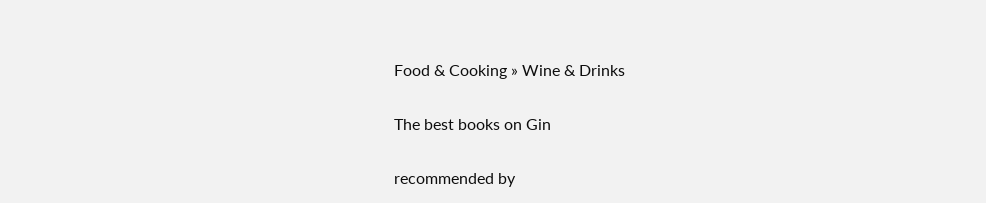Food & Cooking » Wine & Drinks

The best books on Gin

recommended by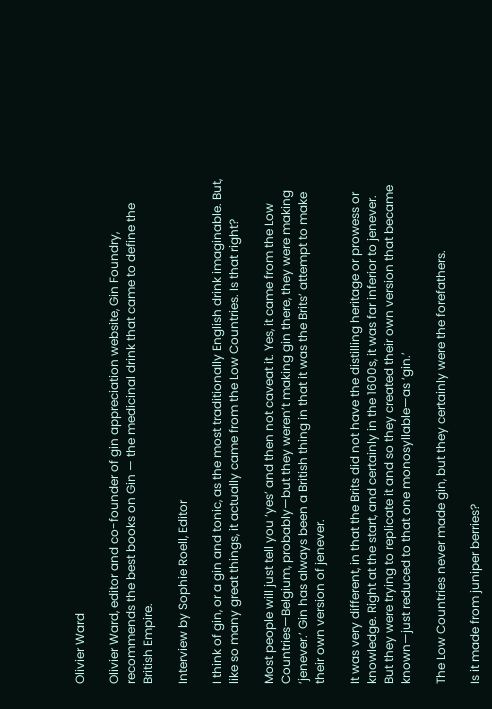Olivier Ward

Olivier Ward, editor and co-founder of gin appreciation website, Gin Foundry, recommends the best books on Gin — the medicinal drink that came to define the British Empire.

Interview by Sophie Roell, Editor

I think of gin, or a gin and tonic, as the most traditionally English drink imaginable. But, like so many great things, it actually came from the Low Countries. Is that right?

Most people will just tell you ‘yes’ and then not caveat it. Yes, it came from the Low Countries—Belgium, probably—but they weren’t making gin there, they were making ‘jenever.’ Gin has always been a British thing in that it was the Brits’ attempt to make their own version of jenever.

It was very different, in that the Brits did not have the distilling heritage or prowess or knowledge. Right at the start, and certainly in the 1600s, it was far inferior to jenever. But they were trying to replicate it and so they created their own version that became known—just reduced to that one monosyllable—as ‘gin.’

The Low Countries never made gin, but they certainly were the forefathers.

Is it made from juniper berries?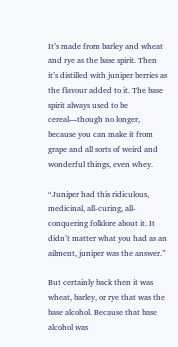It’s made from barley and wheat and rye as the base spirit. Then it’s distilled with juniper berries as the flavour added to it. The base spirit always used to be cereal—though no longer, because you can make it from grape and all sorts of weird and wonderful things, even whey.

“Juniper had this ridiculous, medicinal, all-curing, all-conquering folklore about it. It didn’t matter what you had as an ailment, juniper was the answer.”

But certainly back then it was wheat, barley, or rye that was the base alcohol. Because that base alcohol was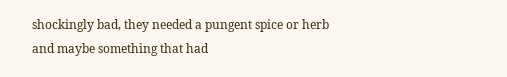shockingly bad, they needed a pungent spice or herb and maybe something that had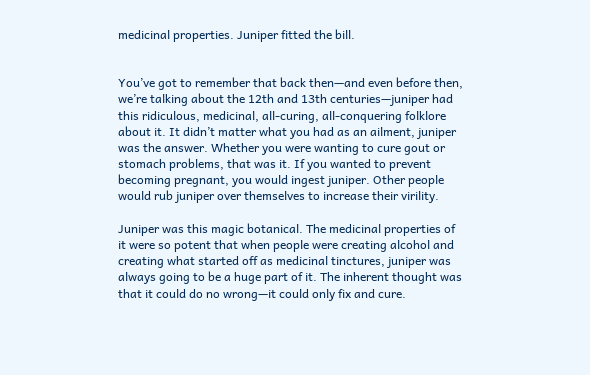medicinal properties. Juniper fitted the bill.


You’ve got to remember that back then—and even before then, we’re talking about the 12th and 13th centuries—juniper had this ridiculous, medicinal, all-curing, all-conquering folklore about it. It didn’t matter what you had as an ailment, juniper was the answer. Whether you were wanting to cure gout or stomach problems, that was it. If you wanted to prevent becoming pregnant, you would ingest juniper. Other people would rub juniper over themselves to increase their virility.

Juniper was this magic botanical. The medicinal properties of it were so potent that when people were creating alcohol and creating what started off as medicinal tinctures, juniper was always going to be a huge part of it. The inherent thought was that it could do no wrong—it could only fix and cure.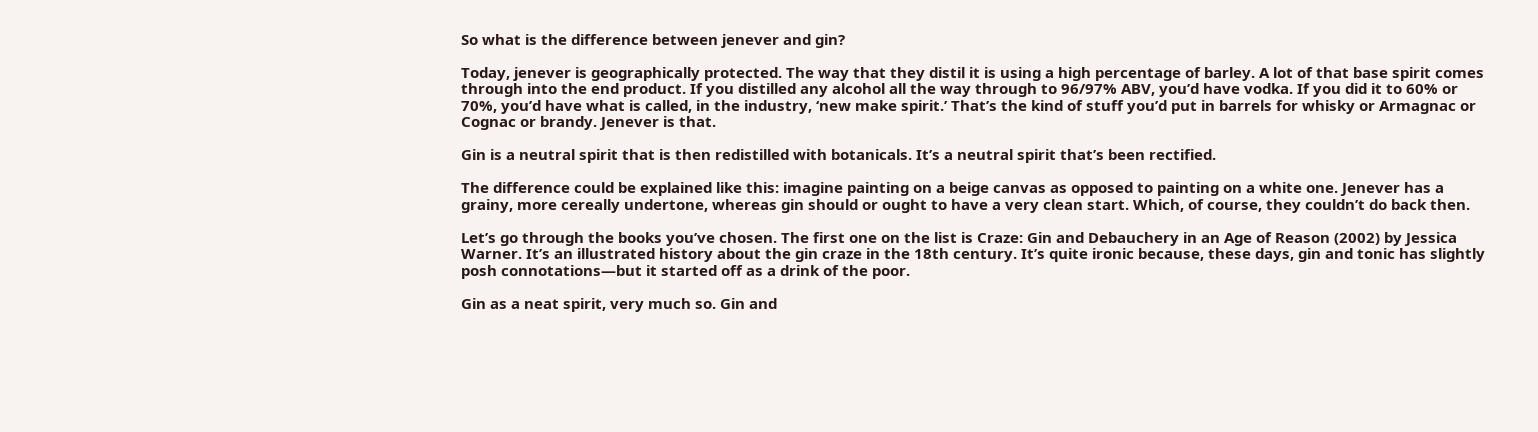So what is the difference between jenever and gin?

Today, jenever is geographically protected. The way that they distil it is using a high percentage of barley. A lot of that base spirit comes through into the end product. If you distilled any alcohol all the way through to 96/97% ABV, you’d have vodka. If you did it to 60% or 70%, you’d have what is called, in the industry, ‘new make spirit.’ That’s the kind of stuff you’d put in barrels for whisky or Armagnac or Cognac or brandy. Jenever is that.

Gin is a neutral spirit that is then redistilled with botanicals. It’s a neutral spirit that’s been rectified.

The difference could be explained like this: imagine painting on a beige canvas as opposed to painting on a white one. Jenever has a grainy, more cereally undertone, whereas gin should or ought to have a very clean start. Which, of course, they couldn’t do back then.

Let’s go through the books you’ve chosen. The first one on the list is Craze: Gin and Debauchery in an Age of Reason (2002) by Jessica Warner. It’s an illustrated history about the gin craze in the 18th century. It’s quite ironic because, these days, gin and tonic has slightly posh connotations—but it started off as a drink of the poor.

Gin as a neat spirit, very much so. Gin and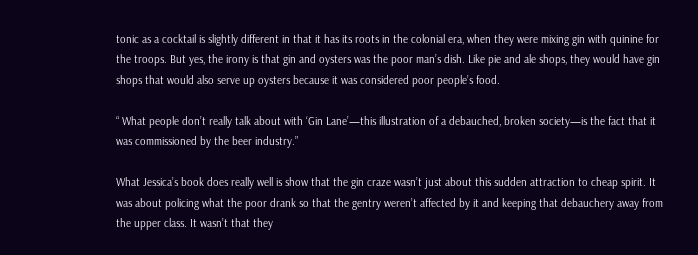tonic as a cocktail is slightly different in that it has its roots in the colonial era, when they were mixing gin with quinine for the troops. But yes, the irony is that gin and oysters was the poor man’s dish. Like pie and ale shops, they would have gin shops that would also serve up oysters because it was considered poor people’s food.

“ What people don’t really talk about with ‘Gin Lane’—this illustration of a debauched, broken society—is the fact that it was commissioned by the beer industry.”

What Jessica’s book does really well is show that the gin craze wasn’t just about this sudden attraction to cheap spirit. It was about policing what the poor drank so that the gentry weren’t affected by it and keeping that debauchery away from the upper class. It wasn’t that they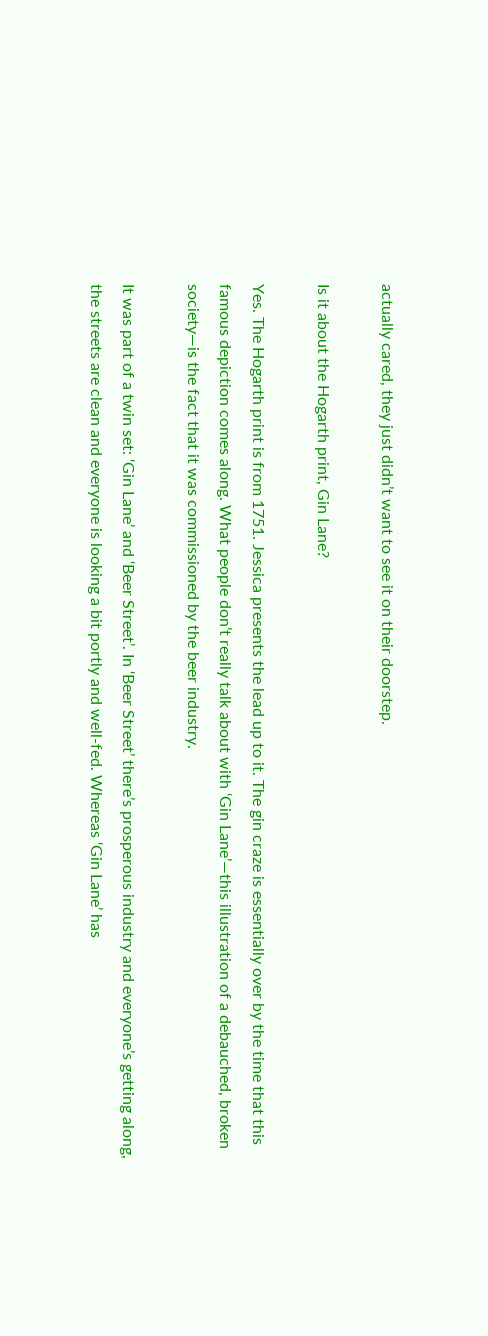actually cared, they just didn’t want to see it on their doorstep.

Is it about the Hogarth print, Gin Lane?

Yes. The Hogarth print is from 1751. Jessica presents the lead up to it. The gin craze is essentially over by the time that this famous depiction comes along. What people don’t really talk about with ‘Gin Lane’—this illustration of a debauched, broken society—is the fact that it was commissioned by the beer industry.

It was part of a twin set: ‘Gin Lane’ and ‘Beer Street’. In ‘Beer Street’ there’s prosperous industry and everyone’s getting along, the streets are clean and everyone is looking a bit portly and well-fed. Whereas ‘Gin Lane’ has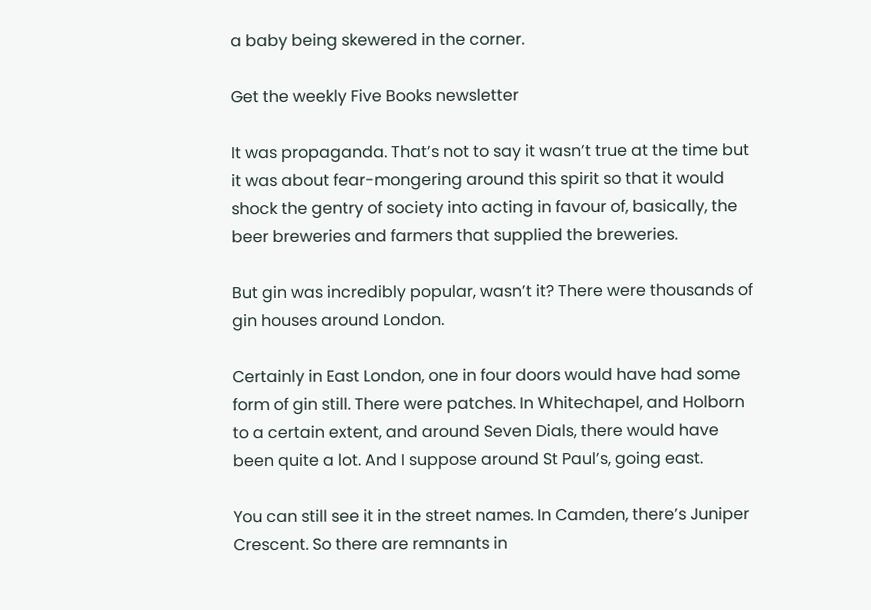a baby being skewered in the corner.

Get the weekly Five Books newsletter

It was propaganda. That’s not to say it wasn’t true at the time but it was about fear-mongering around this spirit so that it would shock the gentry of society into acting in favour of, basically, the beer breweries and farmers that supplied the breweries.

But gin was incredibly popular, wasn’t it? There were thousands of gin houses around London.

Certainly in East London, one in four doors would have had some form of gin still. There were patches. In Whitechapel, and Holborn to a certain extent, and around Seven Dials, there would have been quite a lot. And I suppose around St Paul’s, going east.

You can still see it in the street names. In Camden, there’s Juniper Crescent. So there are remnants in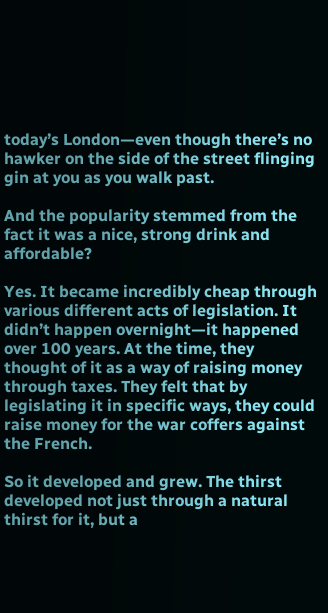today’s London—even though there’s no hawker on the side of the street flinging gin at you as you walk past.

And the popularity stemmed from the fact it was a nice, strong drink and affordable?

Yes. It became incredibly cheap through various different acts of legislation. It didn’t happen overnight—it happened over 100 years. At the time, they thought of it as a way of raising money through taxes. They felt that by legislating it in specific ways, they could raise money for the war coffers against the French.

So it developed and grew. The thirst developed not just through a natural thirst for it, but a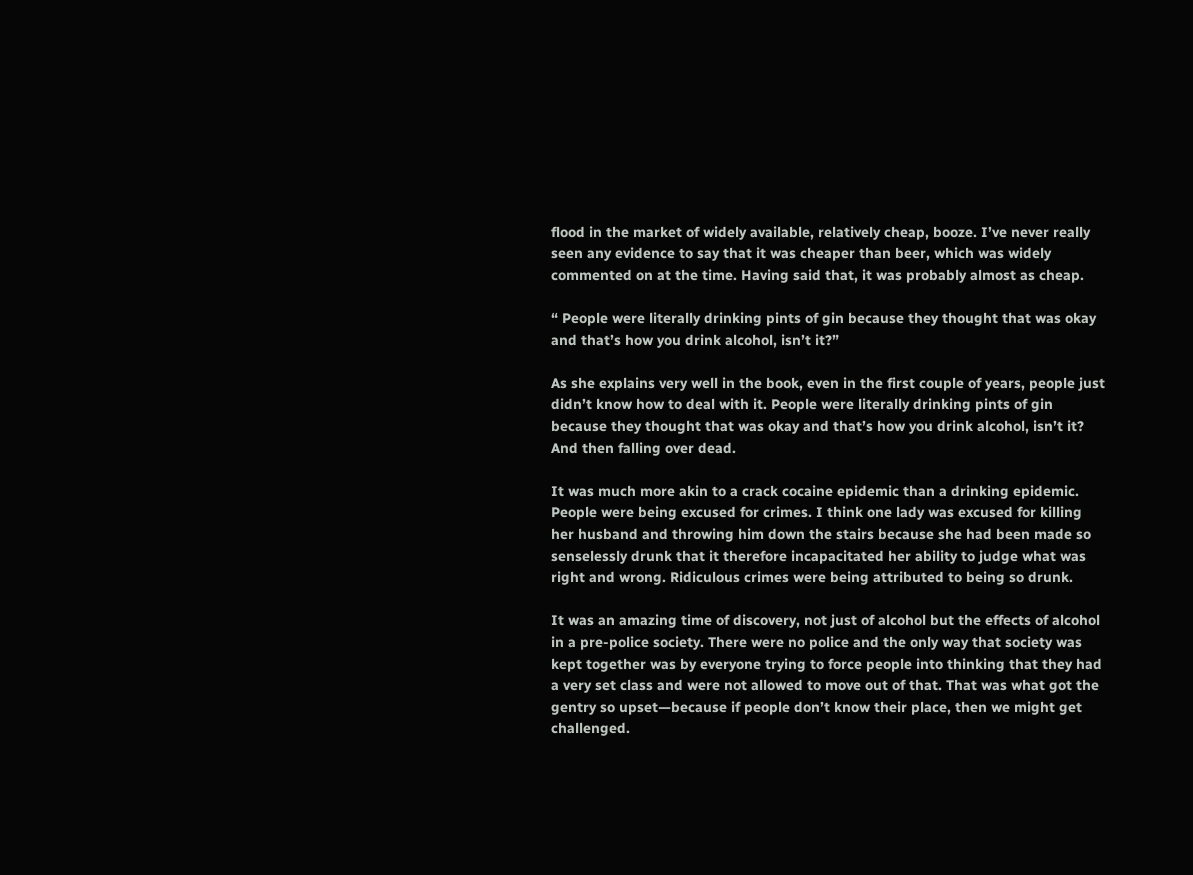flood in the market of widely available, relatively cheap, booze. I’ve never really seen any evidence to say that it was cheaper than beer, which was widely commented on at the time. Having said that, it was probably almost as cheap.

“ People were literally drinking pints of gin because they thought that was okay and that’s how you drink alcohol, isn’t it?”

As she explains very well in the book, even in the first couple of years, people just didn’t know how to deal with it. People were literally drinking pints of gin because they thought that was okay and that’s how you drink alcohol, isn’t it? And then falling over dead.

It was much more akin to a crack cocaine epidemic than a drinking epidemic. People were being excused for crimes. I think one lady was excused for killing her husband and throwing him down the stairs because she had been made so senselessly drunk that it therefore incapacitated her ability to judge what was right and wrong. Ridiculous crimes were being attributed to being so drunk.

It was an amazing time of discovery, not just of alcohol but the effects of alcohol in a pre-police society. There were no police and the only way that society was kept together was by everyone trying to force people into thinking that they had a very set class and were not allowed to move out of that. That was what got the gentry so upset—because if people don’t know their place, then we might get challenged.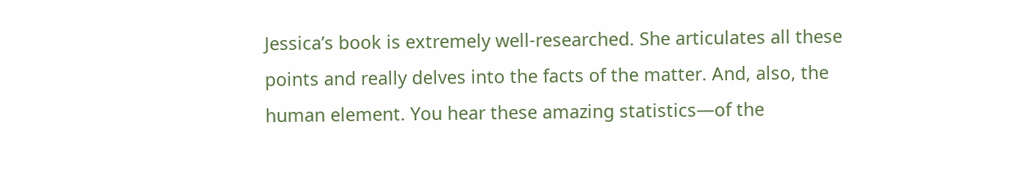Jessica’s book is extremely well-researched. She articulates all these points and really delves into the facts of the matter. And, also, the human element. You hear these amazing statistics—of the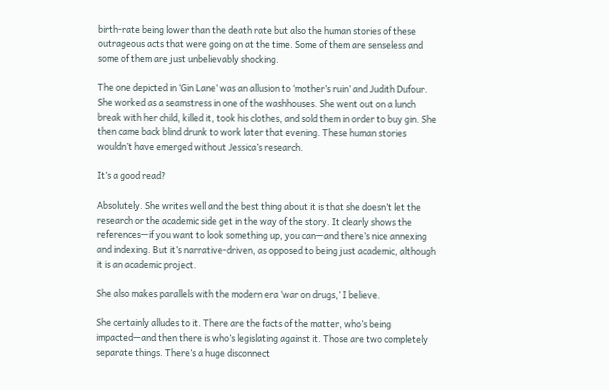birth-rate being lower than the death rate but also the human stories of these outrageous acts that were going on at the time. Some of them are senseless and some of them are just unbelievably shocking.

The one depicted in ‘Gin Lane’ was an allusion to ‘mother’s ruin’ and Judith Dufour. She worked as a seamstress in one of the washhouses. She went out on a lunch break with her child, killed it, took his clothes, and sold them in order to buy gin. She then came back blind drunk to work later that evening. These human stories wouldn’t have emerged without Jessica’s research.

It’s a good read?

Absolutely. She writes well and the best thing about it is that she doesn’t let the research or the academic side get in the way of the story. It clearly shows the references—if you want to look something up, you can—and there’s nice annexing and indexing. But it’s narrative-driven, as opposed to being just academic, although it is an academic project.

She also makes parallels with the modern era ‘war on drugs,’ I believe.

She certainly alludes to it. There are the facts of the matter, who’s being impacted—and then there is who’s legislating against it. Those are two completely separate things. There’s a huge disconnect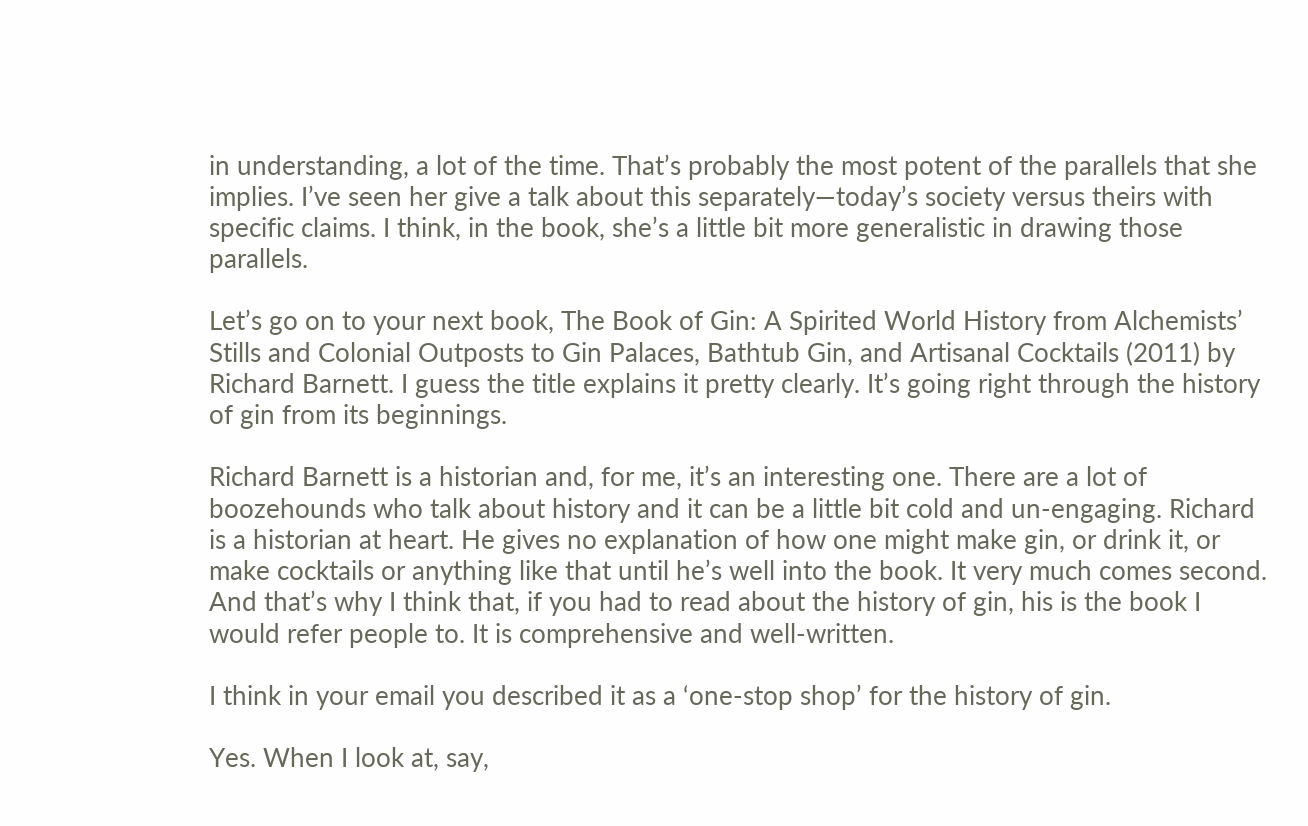in understanding, a lot of the time. That’s probably the most potent of the parallels that she implies. I’ve seen her give a talk about this separately—today’s society versus theirs with specific claims. I think, in the book, she’s a little bit more generalistic in drawing those parallels.

Let’s go on to your next book, The Book of Gin: A Spirited World History from Alchemists’ Stills and Colonial Outposts to Gin Palaces, Bathtub Gin, and Artisanal Cocktails (2011) by Richard Barnett. I guess the title explains it pretty clearly. It’s going right through the history of gin from its beginnings.

Richard Barnett is a historian and, for me, it’s an interesting one. There are a lot of boozehounds who talk about history and it can be a little bit cold and un-engaging. Richard is a historian at heart. He gives no explanation of how one might make gin, or drink it, or make cocktails or anything like that until he’s well into the book. It very much comes second. And that’s why I think that, if you had to read about the history of gin, his is the book I would refer people to. It is comprehensive and well-written.

I think in your email you described it as a ‘one-stop shop’ for the history of gin.

Yes. When I look at, say,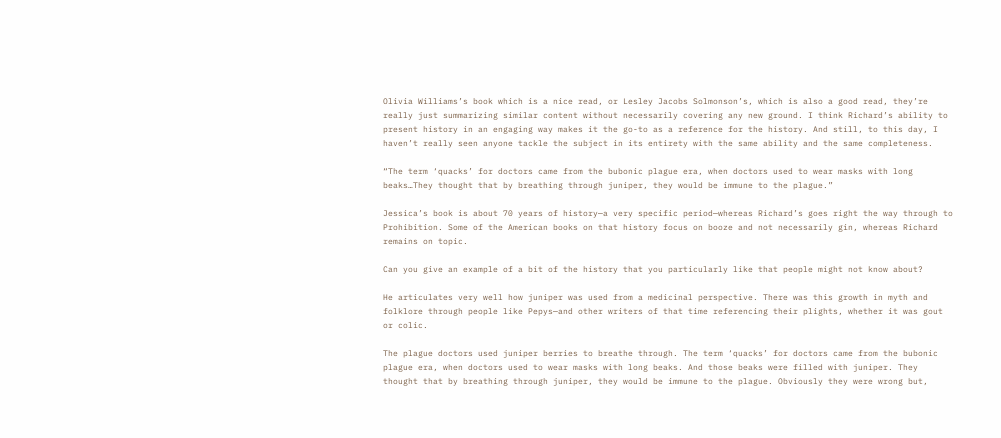Olivia Williams’s book which is a nice read, or Lesley Jacobs Solmonson’s, which is also a good read, they’re really just summarizing similar content without necessarily covering any new ground. I think Richard’s ability to present history in an engaging way makes it the go-to as a reference for the history. And still, to this day, I haven’t really seen anyone tackle the subject in its entirety with the same ability and the same completeness.

“The term ‘quacks’ for doctors came from the bubonic plague era, when doctors used to wear masks with long beaks…They thought that by breathing through juniper, they would be immune to the plague.”

Jessica’s book is about 70 years of history—a very specific period—whereas Richard’s goes right the way through to Prohibition. Some of the American books on that history focus on booze and not necessarily gin, whereas Richard remains on topic.

Can you give an example of a bit of the history that you particularly like that people might not know about?

He articulates very well how juniper was used from a medicinal perspective. There was this growth in myth and folklore through people like Pepys—and other writers of that time referencing their plights, whether it was gout or colic.

The plague doctors used juniper berries to breathe through. The term ‘quacks’ for doctors came from the bubonic plague era, when doctors used to wear masks with long beaks. And those beaks were filled with juniper. They thought that by breathing through juniper, they would be immune to the plague. Obviously they were wrong but,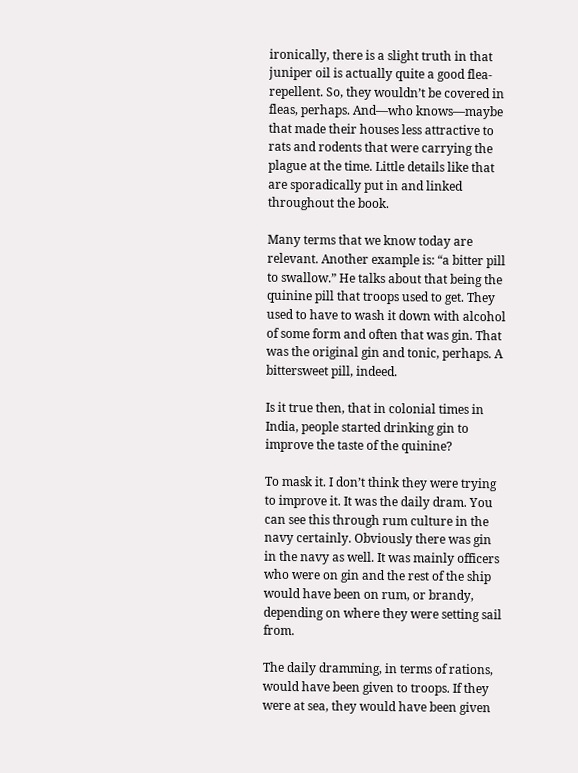ironically, there is a slight truth in that juniper oil is actually quite a good flea-repellent. So, they wouldn’t be covered in fleas, perhaps. And—who knows—maybe that made their houses less attractive to rats and rodents that were carrying the plague at the time. Little details like that are sporadically put in and linked throughout the book.

Many terms that we know today are relevant. Another example is: “a bitter pill to swallow.” He talks about that being the quinine pill that troops used to get. They used to have to wash it down with alcohol of some form and often that was gin. That was the original gin and tonic, perhaps. A bittersweet pill, indeed.

Is it true then, that in colonial times in India, people started drinking gin to improve the taste of the quinine?

To mask it. I don’t think they were trying to improve it. It was the daily dram. You can see this through rum culture in the navy certainly. Obviously there was gin in the navy as well. It was mainly officers who were on gin and the rest of the ship would have been on rum, or brandy, depending on where they were setting sail from.

The daily dramming, in terms of rations, would have been given to troops. If they were at sea, they would have been given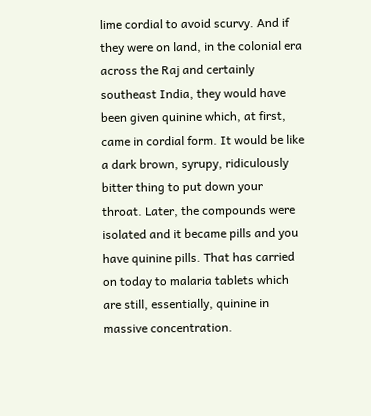lime cordial to avoid scurvy. And if they were on land, in the colonial era across the Raj and certainly southeast India, they would have been given quinine which, at first, came in cordial form. It would be like a dark brown, syrupy, ridiculously bitter thing to put down your throat. Later, the compounds were isolated and it became pills and you have quinine pills. That has carried on today to malaria tablets which are still, essentially, quinine in massive concentration.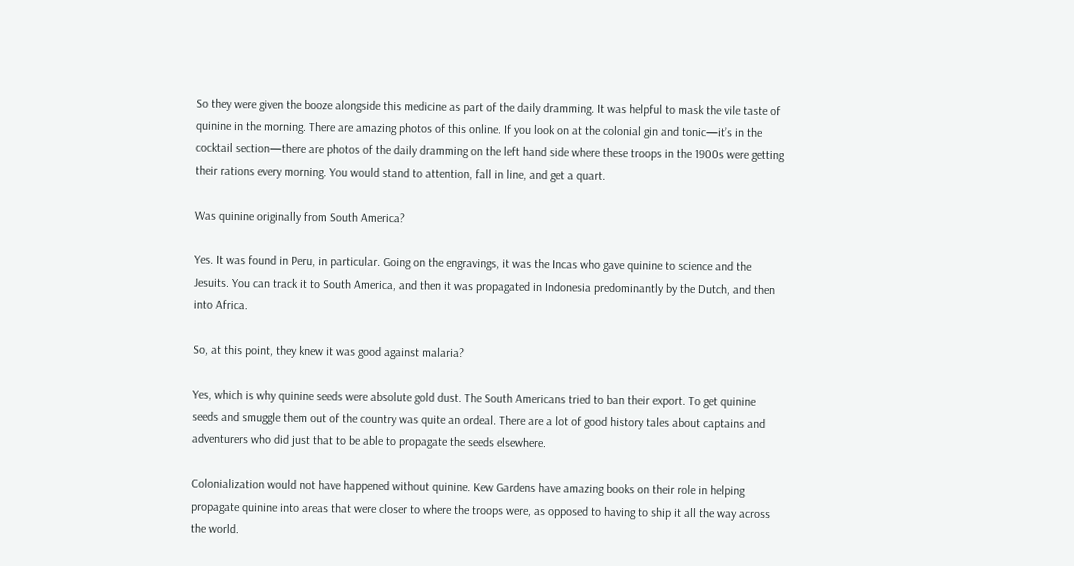So they were given the booze alongside this medicine as part of the daily dramming. It was helpful to mask the vile taste of quinine in the morning. There are amazing photos of this online. If you look on at the colonial gin and tonic—it’s in the cocktail section—there are photos of the daily dramming on the left hand side where these troops in the 1900s were getting their rations every morning. You would stand to attention, fall in line, and get a quart.

Was quinine originally from South America?

Yes. It was found in Peru, in particular. Going on the engravings, it was the Incas who gave quinine to science and the Jesuits. You can track it to South America, and then it was propagated in Indonesia predominantly by the Dutch, and then into Africa.

So, at this point, they knew it was good against malaria?

Yes, which is why quinine seeds were absolute gold dust. The South Americans tried to ban their export. To get quinine seeds and smuggle them out of the country was quite an ordeal. There are a lot of good history tales about captains and adventurers who did just that to be able to propagate the seeds elsewhere.

Colonialization would not have happened without quinine. Kew Gardens have amazing books on their role in helping propagate quinine into areas that were closer to where the troops were, as opposed to having to ship it all the way across the world.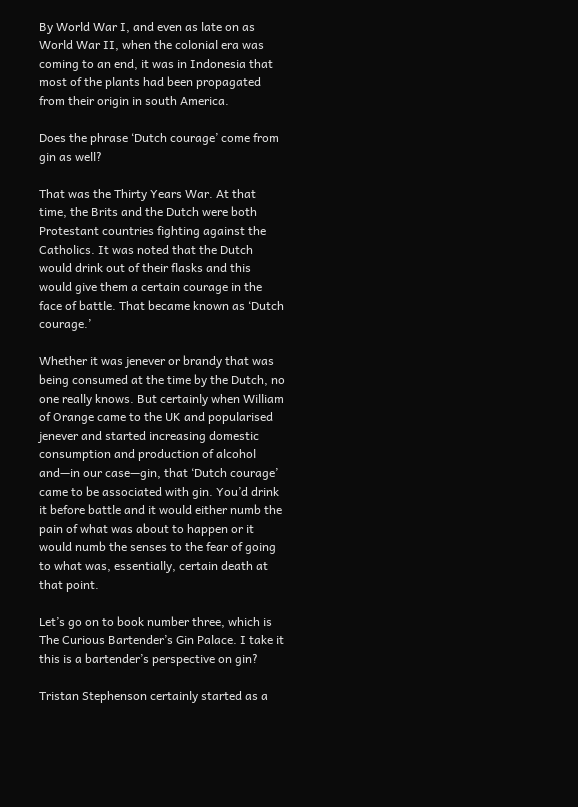By World War I, and even as late on as World War II, when the colonial era was coming to an end, it was in Indonesia that most of the plants had been propagated from their origin in south America.

Does the phrase ‘Dutch courage’ come from gin as well?

That was the Thirty Years War. At that time, the Brits and the Dutch were both Protestant countries fighting against the Catholics. It was noted that the Dutch would drink out of their flasks and this would give them a certain courage in the face of battle. That became known as ‘Dutch courage.’

Whether it was jenever or brandy that was being consumed at the time by the Dutch, no one really knows. But certainly when William of Orange came to the UK and popularised jenever and started increasing domestic consumption and production of alcohol and—in our case—gin, that ‘Dutch courage’ came to be associated with gin. You’d drink it before battle and it would either numb the pain of what was about to happen or it would numb the senses to the fear of going to what was, essentially, certain death at that point.

Let’s go on to book number three, which is The Curious Bartender’s Gin Palace. I take it this is a bartender’s perspective on gin?

Tristan Stephenson certainly started as a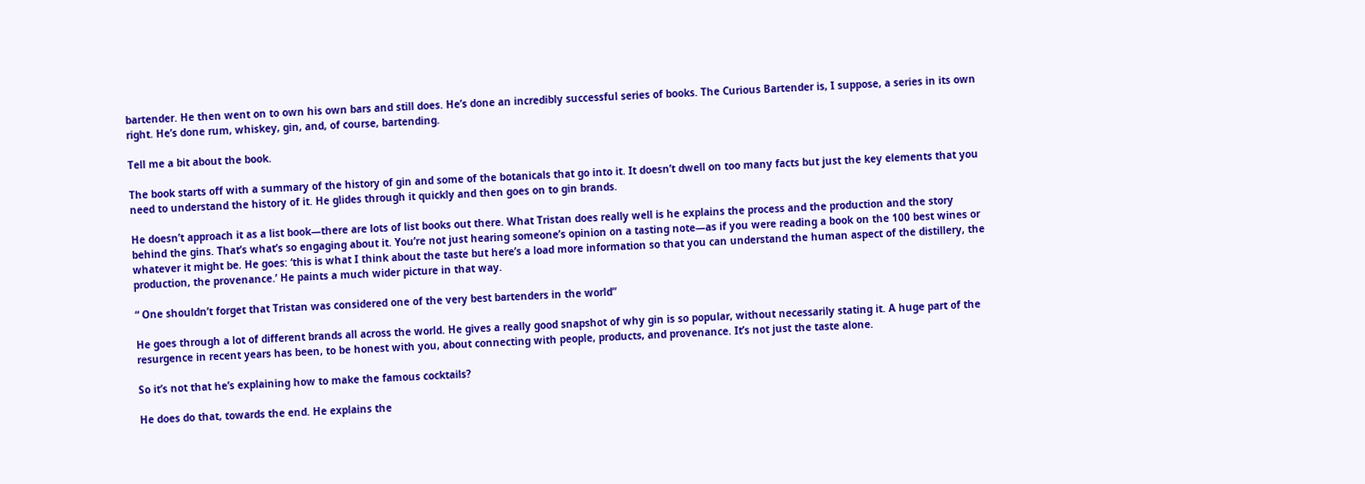bartender. He then went on to own his own bars and still does. He’s done an incredibly successful series of books. The Curious Bartender is, I suppose, a series in its own right. He’s done rum, whiskey, gin, and, of course, bartending.

Tell me a bit about the book.

The book starts off with a summary of the history of gin and some of the botanicals that go into it. It doesn’t dwell on too many facts but just the key elements that you need to understand the history of it. He glides through it quickly and then goes on to gin brands.

He doesn’t approach it as a list book—there are lots of list books out there. What Tristan does really well is he explains the process and the production and the story behind the gins. That’s what’s so engaging about it. You’re not just hearing someone’s opinion on a tasting note—as if you were reading a book on the 100 best wines or whatever it might be. He goes: ‘this is what I think about the taste but here’s a load more information so that you can understand the human aspect of the distillery, the production, the provenance.’ He paints a much wider picture in that way.

“ One shouldn’t forget that Tristan was considered one of the very best bartenders in the world”

He goes through a lot of different brands all across the world. He gives a really good snapshot of why gin is so popular, without necessarily stating it. A huge part of the resurgence in recent years has been, to be honest with you, about connecting with people, products, and provenance. It’s not just the taste alone.

So it’s not that he’s explaining how to make the famous cocktails?

He does do that, towards the end. He explains the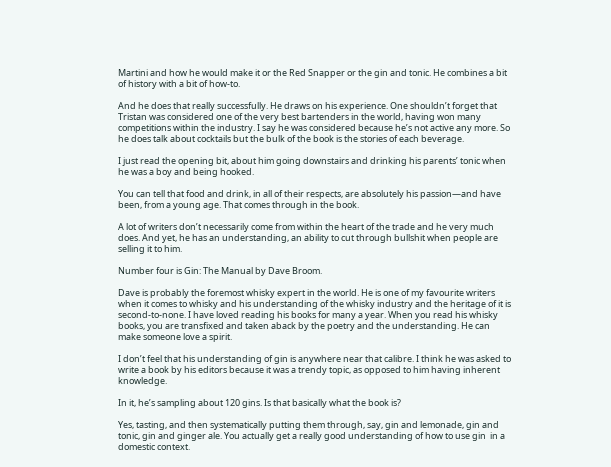Martini and how he would make it or the Red Snapper or the gin and tonic. He combines a bit of history with a bit of how-to.

And he does that really successfully. He draws on his experience. One shouldn’t forget that Tristan was considered one of the very best bartenders in the world, having won many competitions within the industry. I say he was considered because he’s not active any more. So he does talk about cocktails but the bulk of the book is the stories of each beverage.

I just read the opening bit, about him going downstairs and drinking his parents’ tonic when he was a boy and being hooked.

You can tell that food and drink, in all of their respects, are absolutely his passion—and have been, from a young age. That comes through in the book.

A lot of writers don’t necessarily come from within the heart of the trade and he very much does. And yet, he has an understanding, an ability to cut through bullshit when people are selling it to him.

Number four is Gin: The Manual by Dave Broom.

Dave is probably the foremost whisky expert in the world. He is one of my favourite writers when it comes to whisky and his understanding of the whisky industry and the heritage of it is second-to-none. I have loved reading his books for many a year. When you read his whisky books, you are transfixed and taken aback by the poetry and the understanding. He can make someone love a spirit.

I don’t feel that his understanding of gin is anywhere near that calibre. I think he was asked to write a book by his editors because it was a trendy topic, as opposed to him having inherent knowledge.

In it, he’s sampling about 120 gins. Is that basically what the book is?

Yes, tasting, and then systematically putting them through, say, gin and lemonade, gin and tonic, gin and ginger ale. You actually get a really good understanding of how to use gin  in a domestic context.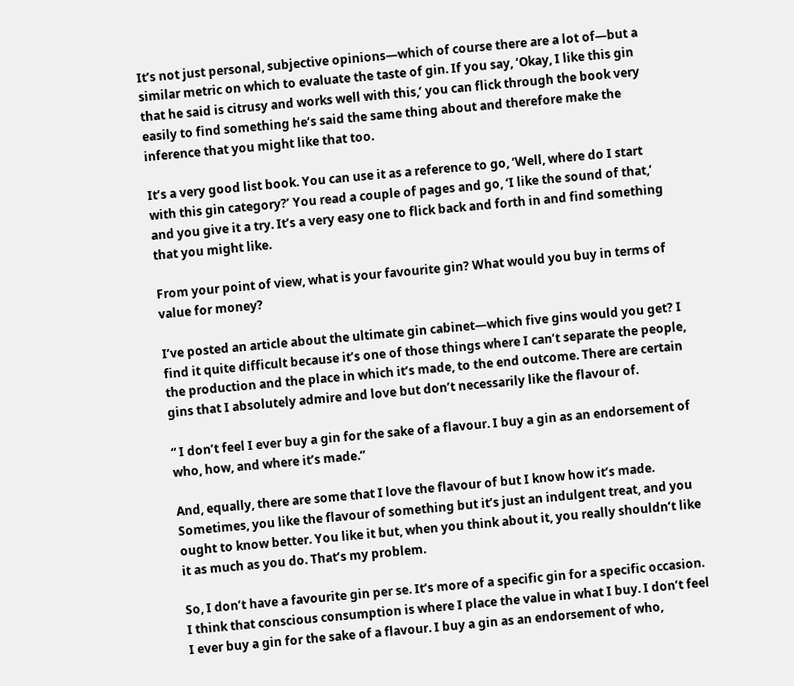It’s not just personal, subjective opinions—which of course there are a lot of—but a similar metric on which to evaluate the taste of gin. If you say, ‘Okay, I like this gin that he said is citrusy and works well with this,’ you can flick through the book very easily to find something he’s said the same thing about and therefore make the inference that you might like that too.

It’s a very good list book. You can use it as a reference to go, ‘Well, where do I start with this gin category?’ You read a couple of pages and go, ‘I like the sound of that,’ and you give it a try. It’s a very easy one to flick back and forth in and find something that you might like.

From your point of view, what is your favourite gin? What would you buy in terms of value for money?

I’ve posted an article about the ultimate gin cabinet—which five gins would you get? I find it quite difficult because it’s one of those things where I can’t separate the people, the production and the place in which it’s made, to the end outcome. There are certain gins that I absolutely admire and love but don’t necessarily like the flavour of.

“ I don’t feel I ever buy a gin for the sake of a flavour. I buy a gin as an endorsement of who, how, and where it’s made.”

And, equally, there are some that I love the flavour of but I know how it’s made. Sometimes, you like the flavour of something but it’s just an indulgent treat, and you ought to know better. You like it but, when you think about it, you really shouldn’t like it as much as you do. That’s my problem.

So, I don’t have a favourite gin per se. It’s more of a specific gin for a specific occasion. I think that conscious consumption is where I place the value in what I buy. I don’t feel I ever buy a gin for the sake of a flavour. I buy a gin as an endorsement of who,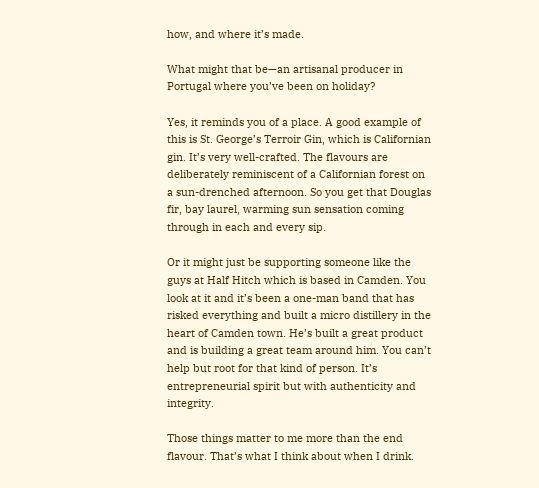how, and where it’s made.

What might that be—an artisanal producer in Portugal where you’ve been on holiday?

Yes, it reminds you of a place. A good example of this is St. George’s Terroir Gin, which is Californian gin. It’s very well-crafted. The flavours are deliberately reminiscent of a Californian forest on a sun-drenched afternoon. So you get that Douglas fir, bay laurel, warming sun sensation coming through in each and every sip.

Or it might just be supporting someone like the guys at Half Hitch which is based in Camden. You look at it and it’s been a one-man band that has risked everything and built a micro distillery in the heart of Camden town. He’s built a great product and is building a great team around him. You can’t help but root for that kind of person. It’s entrepreneurial spirit but with authenticity and integrity.

Those things matter to me more than the end flavour. That’s what I think about when I drink.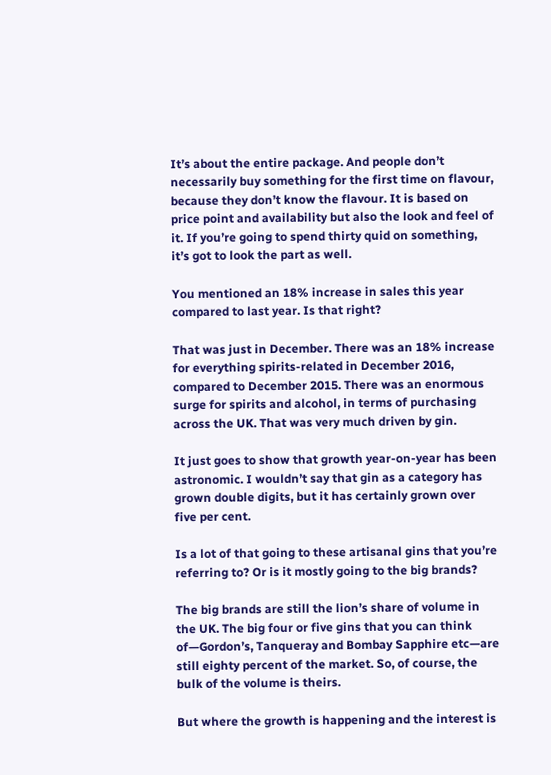It’s about the entire package. And people don’t necessarily buy something for the first time on flavour, because they don’t know the flavour. It is based on price point and availability but also the look and feel of it. If you’re going to spend thirty quid on something, it’s got to look the part as well.

You mentioned an 18% increase in sales this year compared to last year. Is that right?

That was just in December. There was an 18% increase for everything spirits-related in December 2016, compared to December 2015. There was an enormous surge for spirits and alcohol, in terms of purchasing across the UK. That was very much driven by gin.

It just goes to show that growth year-on-year has been astronomic. I wouldn’t say that gin as a category has grown double digits, but it has certainly grown over five per cent.

Is a lot of that going to these artisanal gins that you’re referring to? Or is it mostly going to the big brands?

The big brands are still the lion’s share of volume in the UK. The big four or five gins that you can think of—Gordon’s, Tanqueray and Bombay Sapphire etc—are still eighty percent of the market. So, of course, the bulk of the volume is theirs.

But where the growth is happening and the interest is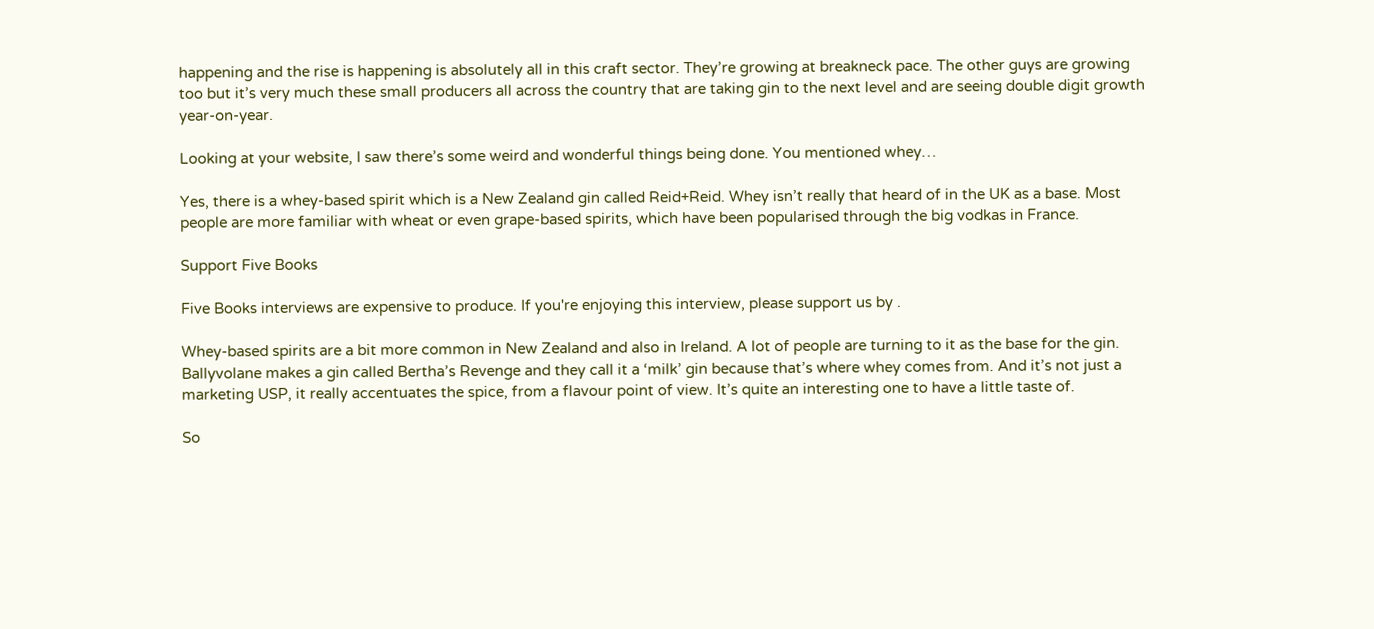happening and the rise is happening is absolutely all in this craft sector. They’re growing at breakneck pace. The other guys are growing too but it’s very much these small producers all across the country that are taking gin to the next level and are seeing double digit growth year-on-year.

Looking at your website, I saw there’s some weird and wonderful things being done. You mentioned whey…

Yes, there is a whey-based spirit which is a New Zealand gin called Reid+Reid. Whey isn’t really that heard of in the UK as a base. Most people are more familiar with wheat or even grape-based spirits, which have been popularised through the big vodkas in France.

Support Five Books

Five Books interviews are expensive to produce. If you're enjoying this interview, please support us by .

Whey-based spirits are a bit more common in New Zealand and also in Ireland. A lot of people are turning to it as the base for the gin. Ballyvolane makes a gin called Bertha’s Revenge and they call it a ‘milk’ gin because that’s where whey comes from. And it’s not just a marketing USP, it really accentuates the spice, from a flavour point of view. It’s quite an interesting one to have a little taste of.

So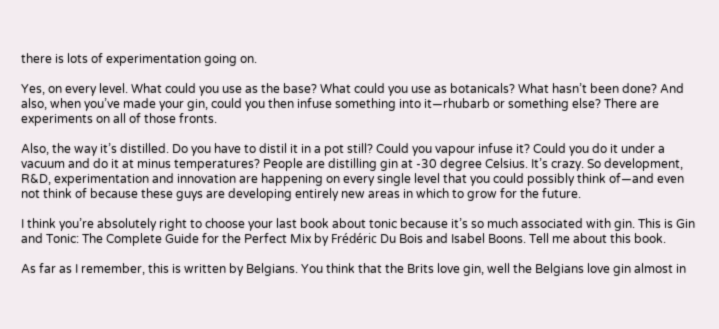there is lots of experimentation going on.

Yes, on every level. What could you use as the base? What could you use as botanicals? What hasn’t been done? And also, when you’ve made your gin, could you then infuse something into it—rhubarb or something else? There are experiments on all of those fronts.

Also, the way it’s distilled. Do you have to distil it in a pot still? Could you vapour infuse it? Could you do it under a vacuum and do it at minus temperatures? People are distilling gin at -30 degree Celsius. It’s crazy. So development, R&D, experimentation and innovation are happening on every single level that you could possibly think of—and even not think of because these guys are developing entirely new areas in which to grow for the future.

I think you’re absolutely right to choose your last book about tonic because it’s so much associated with gin. This is Gin and Tonic: The Complete Guide for the Perfect Mix by Frédéric Du Bois and Isabel Boons. Tell me about this book.

As far as I remember, this is written by Belgians. You think that the Brits love gin, well the Belgians love gin almost in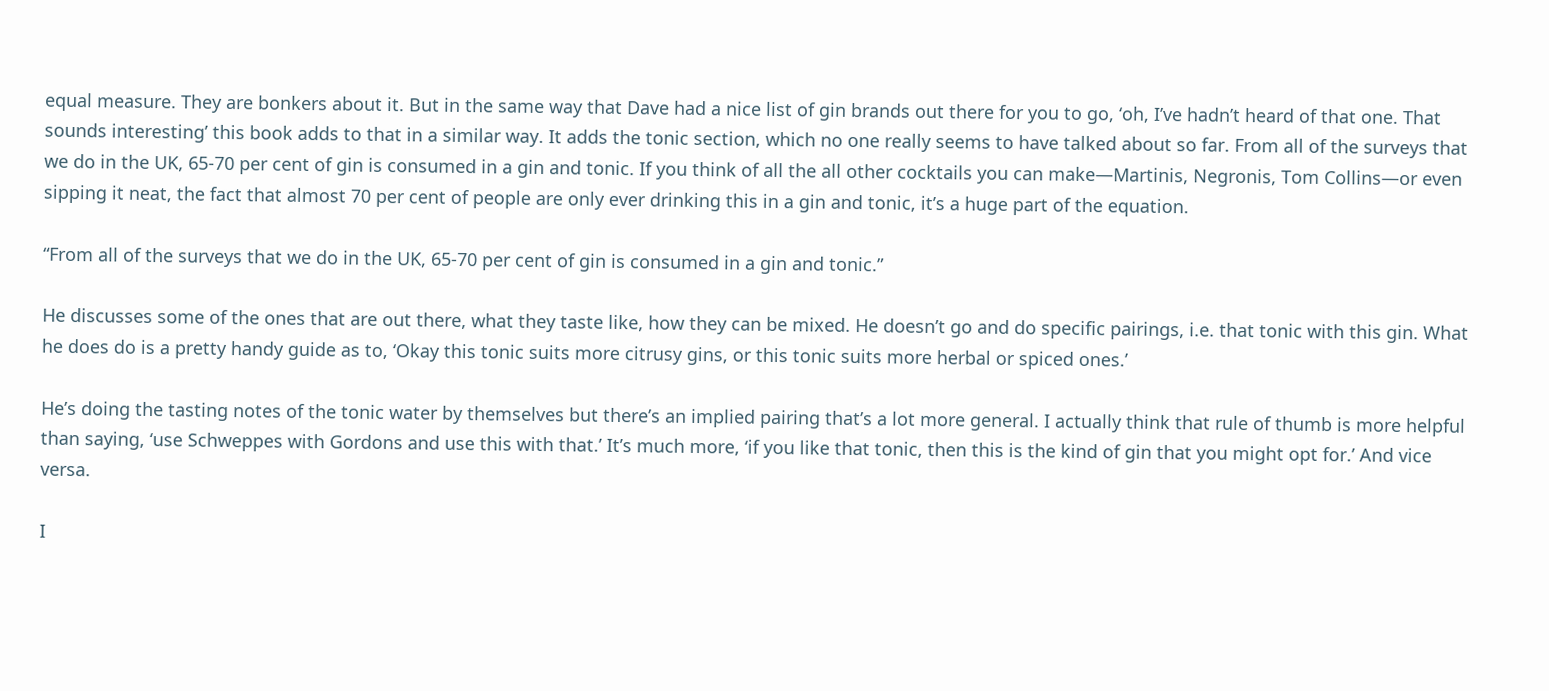equal measure. They are bonkers about it. But in the same way that Dave had a nice list of gin brands out there for you to go, ‘oh, I’ve hadn’t heard of that one. That sounds interesting’ this book adds to that in a similar way. It adds the tonic section, which no one really seems to have talked about so far. From all of the surveys that we do in the UK, 65-70 per cent of gin is consumed in a gin and tonic. If you think of all the all other cocktails you can make—Martinis, Negronis, Tom Collins—or even sipping it neat, the fact that almost 70 per cent of people are only ever drinking this in a gin and tonic, it’s a huge part of the equation.

“From all of the surveys that we do in the UK, 65-70 per cent of gin is consumed in a gin and tonic.”

He discusses some of the ones that are out there, what they taste like, how they can be mixed. He doesn’t go and do specific pairings, i.e. that tonic with this gin. What he does do is a pretty handy guide as to, ‘Okay this tonic suits more citrusy gins, or this tonic suits more herbal or spiced ones.’

He’s doing the tasting notes of the tonic water by themselves but there’s an implied pairing that’s a lot more general. I actually think that rule of thumb is more helpful than saying, ‘use Schweppes with Gordons and use this with that.’ It’s much more, ‘if you like that tonic, then this is the kind of gin that you might opt for.’ And vice versa.

I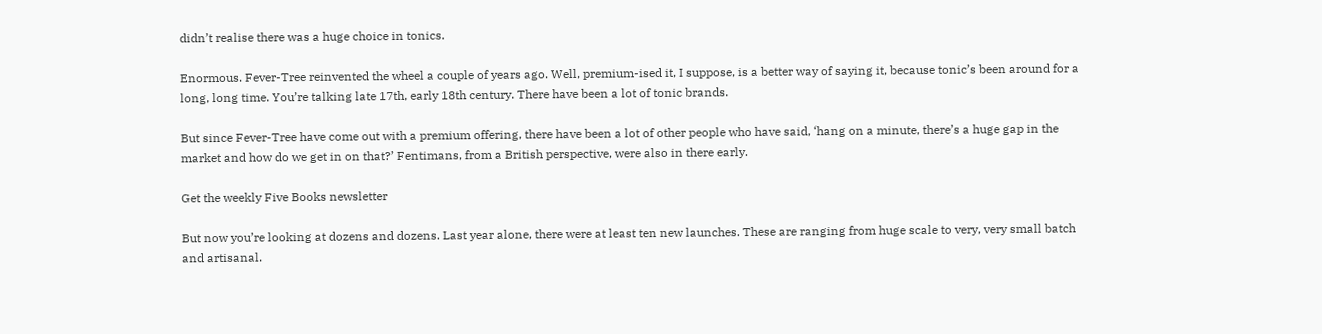didn’t realise there was a huge choice in tonics.

Enormous. Fever-Tree reinvented the wheel a couple of years ago. Well, premium-ised it, I suppose, is a better way of saying it, because tonic’s been around for a long, long time. You’re talking late 17th, early 18th century. There have been a lot of tonic brands.

But since Fever-Tree have come out with a premium offering, there have been a lot of other people who have said, ‘hang on a minute, there’s a huge gap in the market and how do we get in on that?’ Fentimans, from a British perspective, were also in there early.

Get the weekly Five Books newsletter

But now you’re looking at dozens and dozens. Last year alone, there were at least ten new launches. These are ranging from huge scale to very, very small batch and artisanal.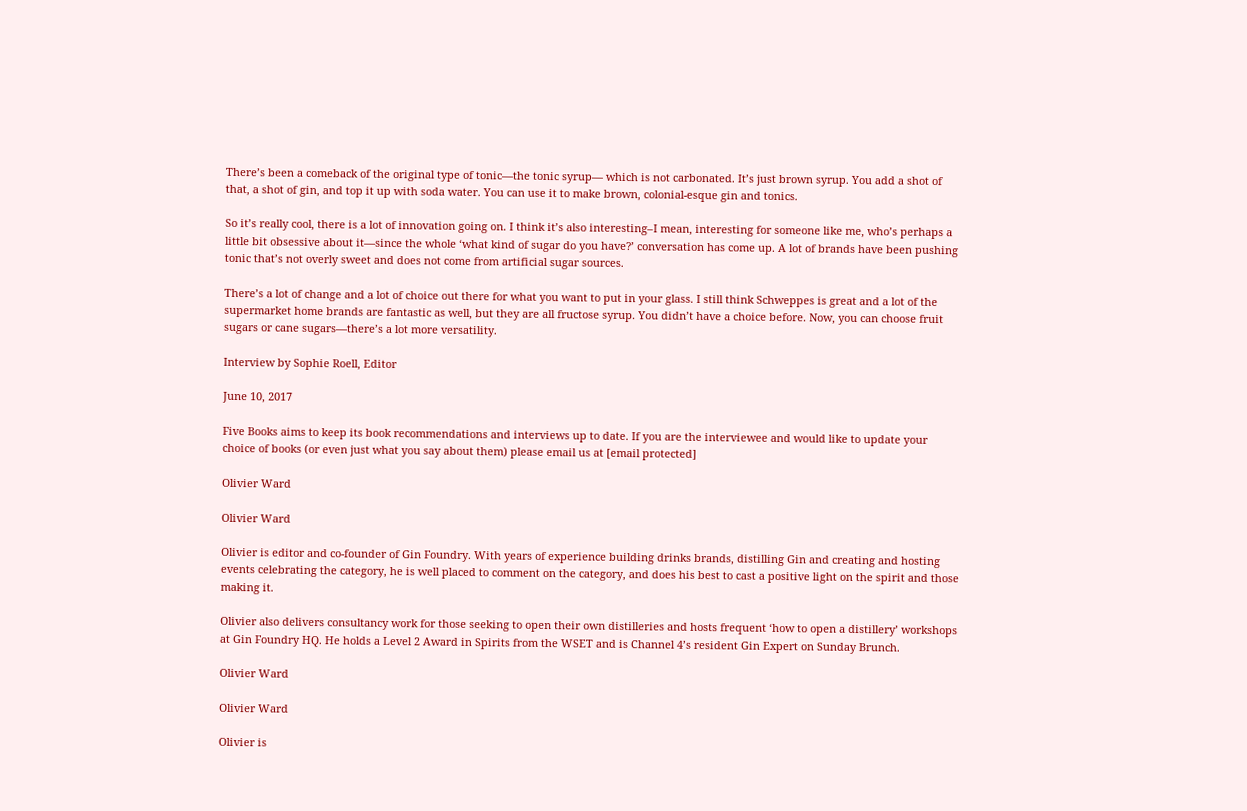There’s been a comeback of the original type of tonic—the tonic syrup— which is not carbonated. It’s just brown syrup. You add a shot of that, a shot of gin, and top it up with soda water. You can use it to make brown, colonial-esque gin and tonics.

So it’s really cool, there is a lot of innovation going on. I think it’s also interesting–I mean, interesting for someone like me, who’s perhaps a little bit obsessive about it—since the whole ‘what kind of sugar do you have?’ conversation has come up. A lot of brands have been pushing tonic that’s not overly sweet and does not come from artificial sugar sources.

There’s a lot of change and a lot of choice out there for what you want to put in your glass. I still think Schweppes is great and a lot of the supermarket home brands are fantastic as well, but they are all fructose syrup. You didn’t have a choice before. Now, you can choose fruit sugars or cane sugars—there’s a lot more versatility.

Interview by Sophie Roell, Editor

June 10, 2017

Five Books aims to keep its book recommendations and interviews up to date. If you are the interviewee and would like to update your choice of books (or even just what you say about them) please email us at [email protected]

Olivier Ward

Olivier Ward

Olivier is editor and co-founder of Gin Foundry. With years of experience building drinks brands, distilling Gin and creating and hosting events celebrating the category, he is well placed to comment on the category, and does his best to cast a positive light on the spirit and those making it.

Olivier also delivers consultancy work for those seeking to open their own distilleries and hosts frequent ‘how to open a distillery’ workshops at Gin Foundry HQ. He holds a Level 2 Award in Spirits from the WSET and is Channel 4’s resident Gin Expert on Sunday Brunch.

Olivier Ward

Olivier Ward

Olivier is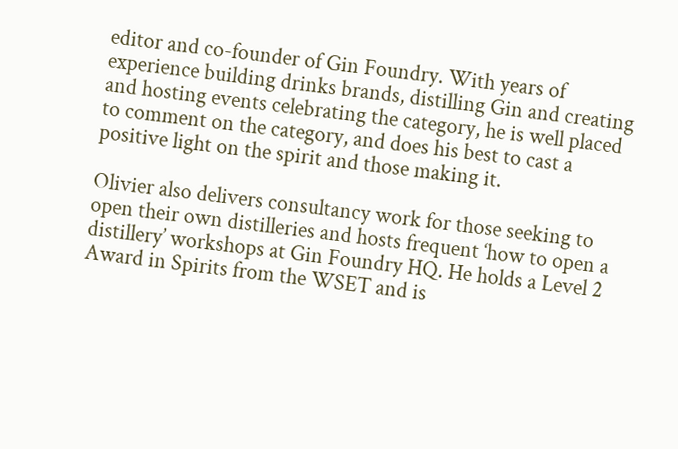editor and co-founder of Gin Foundry. With years of experience building drinks brands, distilling Gin and creating and hosting events celebrating the category, he is well placed to comment on the category, and does his best to cast a positive light on the spirit and those making it.

Olivier also delivers consultancy work for those seeking to open their own distilleries and hosts frequent ‘how to open a distillery’ workshops at Gin Foundry HQ. He holds a Level 2 Award in Spirits from the WSET and is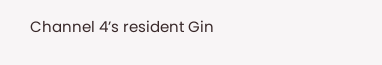Channel 4’s resident Gin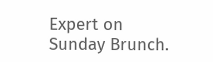Expert on Sunday Brunch.